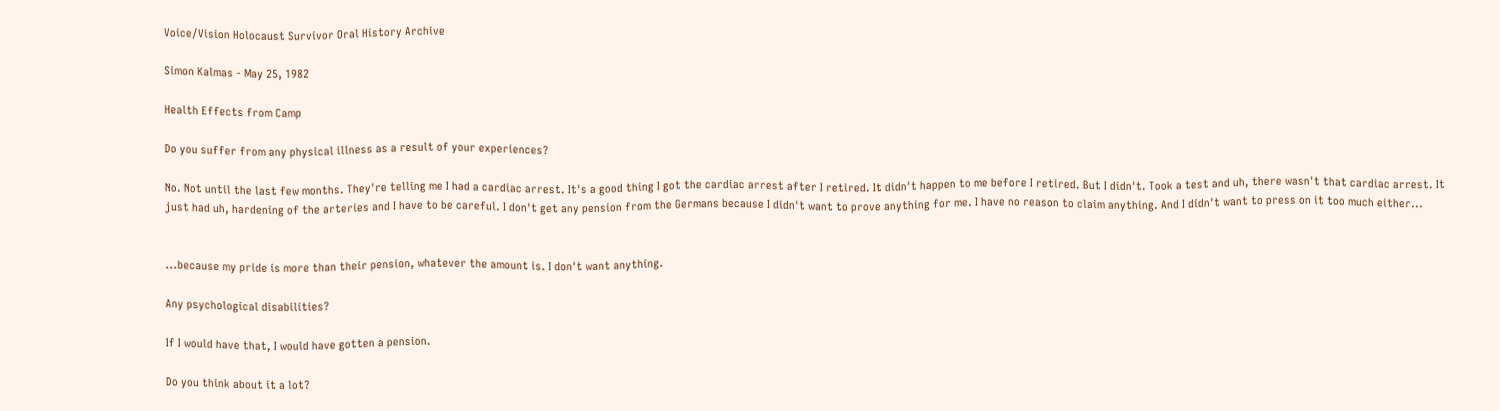Voice/Vision Holocaust Survivor Oral History Archive

Simon Kalmas - May 25, 1982

Health Effects from Camp

Do you suffer from any physical illness as a result of your experiences?

No. Not until the last few months. They're telling me I had a cardiac arrest. It's a good thing I got the cardiac arrest after I retired. It didn't happen to me before I retired. But I didn't. Took a test and uh, there wasn't that cardiac arrest. It just had uh, hardening of the arteries and I have to be careful. I don't get any pension from the Germans because I didn't want to prove anything for me. I have no reason to claim anything. And I didn't want to press on it too much either...


...because my pride is more than their pension, whatever the amount is. I don't want anything.

Any psychological disabilities?

If I would have that, I would have gotten a pension.

Do you think about it a lot?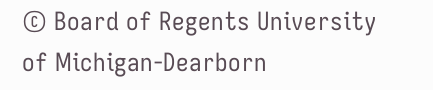© Board of Regents University of Michigan-Dearborn